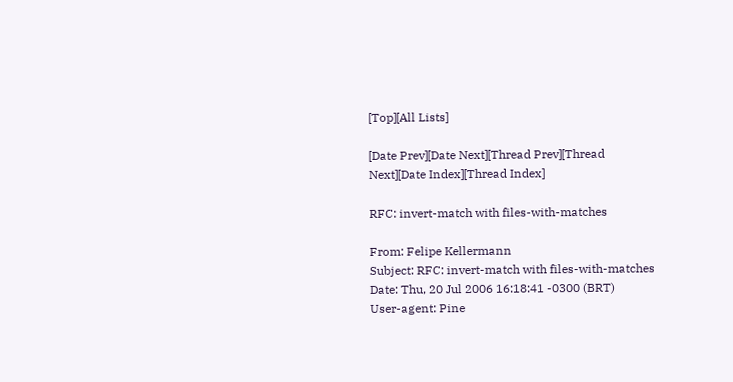[Top][All Lists]

[Date Prev][Date Next][Thread Prev][Thread Next][Date Index][Thread Index]

RFC: invert-match with files-with-matches

From: Felipe Kellermann
Subject: RFC: invert-match with files-with-matches
Date: Thu, 20 Jul 2006 16:18:41 -0300 (BRT)
User-agent: Pine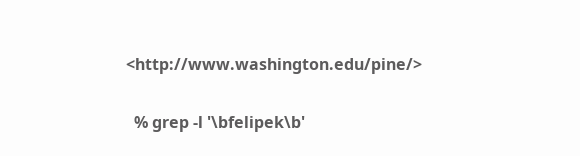<http://www.washington.edu/pine/>

  % grep -l '\bfelipek\b'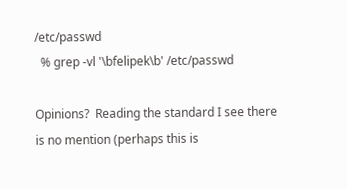/etc/passwd
  % grep -vl '\bfelipek\b' /etc/passwd

Opinions?  Reading the standard I see there is no mention (perhaps this is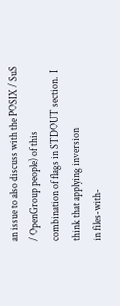an issue to also discuss with the POSIX / SuS / OpenGroup people) of this
combination of flags in STDOUT section.  I think that applying inversion
in files-with-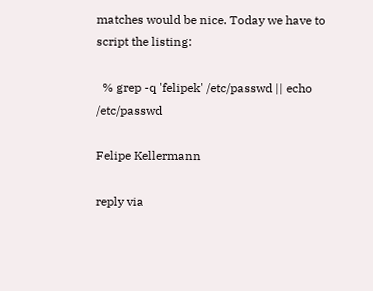matches would be nice. Today we have to script the listing:

  % grep -q 'felipek' /etc/passwd || echo /etc/passwd

Felipe Kellermann

reply via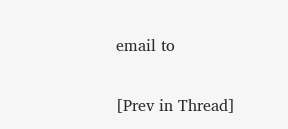email to

[Prev in Thread]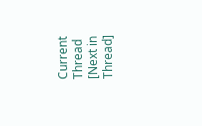Current Thread [Next in Thread]